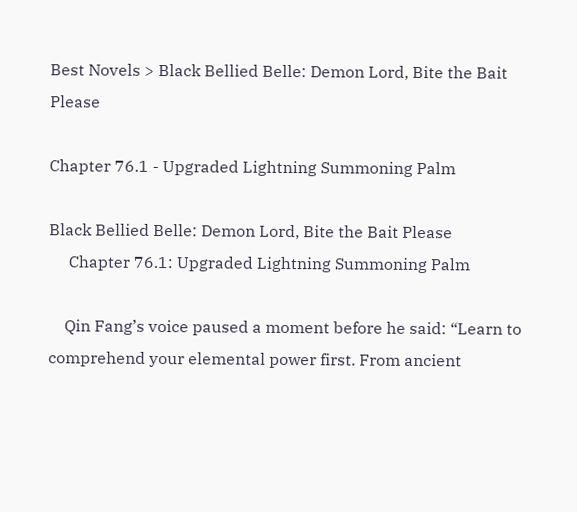Best Novels > Black Bellied Belle: Demon Lord, Bite the Bait Please

Chapter 76.1 - Upgraded Lightning Summoning Palm

Black Bellied Belle: Demon Lord, Bite the Bait Please
     Chapter 76.1: Upgraded Lightning Summoning Palm

    Qin Fang’s voice paused a moment before he said: “Learn to comprehend your elemental power first. From ancient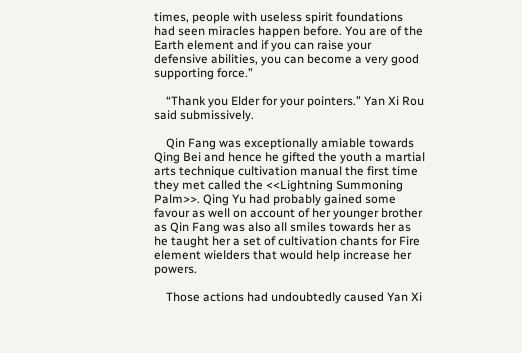times, people with useless spirit foundations had seen miracles happen before. You are of the Earth element and if you can raise your defensive abilities, you can become a very good supporting force.”

    “Thank you Elder for your pointers.” Yan Xi Rou said submissively.

    Qin Fang was exceptionally amiable towards Qing Bei and hence he gifted the youth a martial arts technique cultivation manual the first time they met called the <<Lightning Summoning Palm>>. Qing Yu had probably gained some favour as well on account of her younger brother as Qin Fang was also all smiles towards her as he taught her a set of cultivation chants for Fire element wielders that would help increase her powers.

    Those actions had undoubtedly caused Yan Xi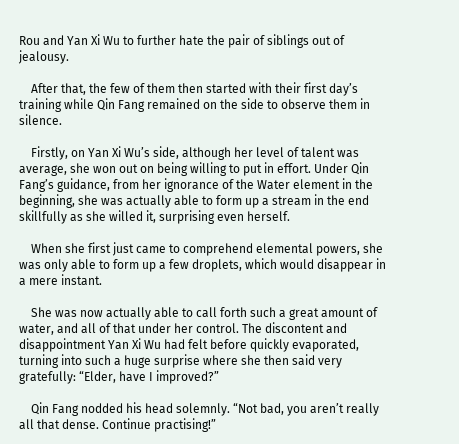Rou and Yan Xi Wu to further hate the pair of siblings out of jealousy.

    After that, the few of them then started with their first day’s training while Qin Fang remained on the side to observe them in silence.

    Firstly, on Yan Xi Wu’s side, although her level of talent was average, she won out on being willing to put in effort. Under Qin Fang’s guidance, from her ignorance of the Water element in the beginning, she was actually able to form up a stream in the end skillfully as she willed it, surprising even herself.

    When she first just came to comprehend elemental powers, she was only able to form up a few droplets, which would disappear in a mere instant.

    She was now actually able to call forth such a great amount of water, and all of that under her control. The discontent and disappointment Yan Xi Wu had felt before quickly evaporated, turning into such a huge surprise where she then said very gratefully: “Elder, have I improved?”

    Qin Fang nodded his head solemnly. “Not bad, you aren’t really all that dense. Continue practising!”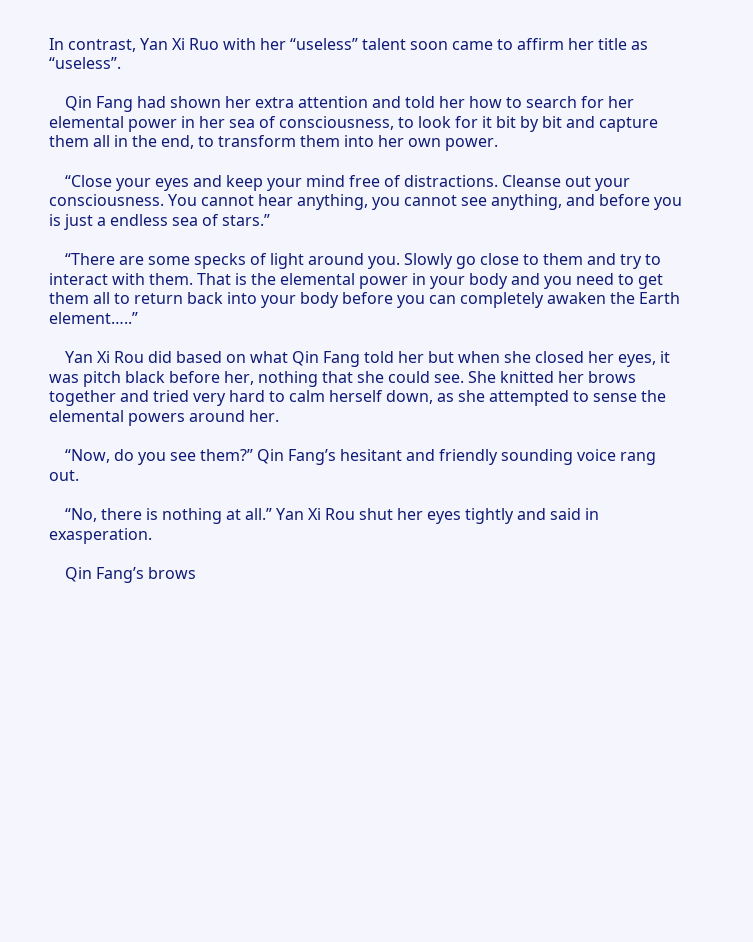In contrast, Yan Xi Ruo with her “useless” talent soon came to affirm her title as “useless”.

    Qin Fang had shown her extra attention and told her how to search for her elemental power in her sea of consciousness, to look for it bit by bit and capture them all in the end, to transform them into her own power.

    “Close your eyes and keep your mind free of distractions. Cleanse out your consciousness. You cannot hear anything, you cannot see anything, and before you is just a endless sea of stars.”

    “There are some specks of light around you. Slowly go close to them and try to interact with them. That is the elemental power in your body and you need to get them all to return back into your body before you can completely awaken the Earth element…..”

    Yan Xi Rou did based on what Qin Fang told her but when she closed her eyes, it was pitch black before her, nothing that she could see. She knitted her brows together and tried very hard to calm herself down, as she attempted to sense the elemental powers around her.

    “Now, do you see them?” Qin Fang’s hesitant and friendly sounding voice rang out.

    “No, there is nothing at all.” Yan Xi Rou shut her eyes tightly and said in exasperation.

    Qin Fang’s brows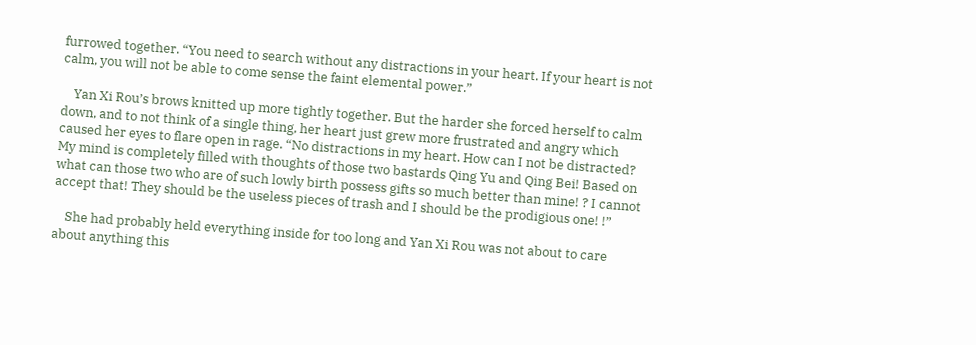furrowed together. “You need to search without any distractions in your heart. If your heart is not calm, you will not be able to come sense the faint elemental power.”

    Yan Xi Rou’s brows knitted up more tightly together. But the harder she forced herself to calm down, and to not think of a single thing, her heart just grew more frustrated and angry which caused her eyes to flare open in rage. “No distractions in my heart. How can I not be distracted? My mind is completely filled with thoughts of those two bastards Qing Yu and Qing Bei! Based on what can those two who are of such lowly birth possess gifts so much better than mine! ? I cannot accept that! They should be the useless pieces of trash and I should be the prodigious one! !”

    She had probably held everything inside for too long and Yan Xi Rou was not about to care about anything this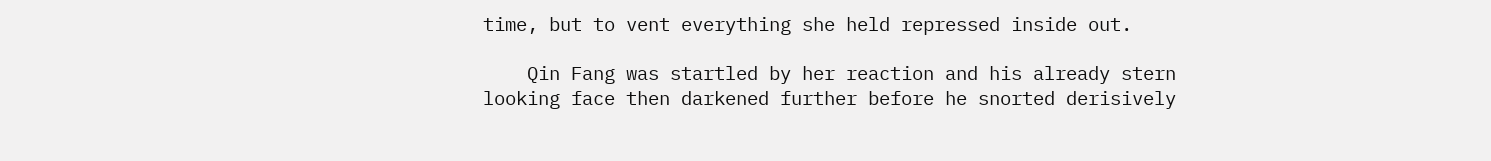time, but to vent everything she held repressed inside out.

    Qin Fang was startled by her reaction and his already stern looking face then darkened further before he snorted derisively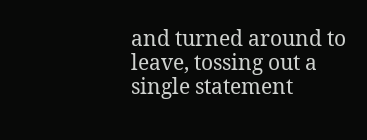and turned around to leave, tossing out a single statement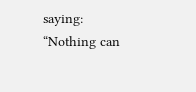saying: “Nothing can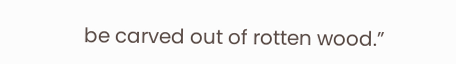be carved out of rotten wood.”